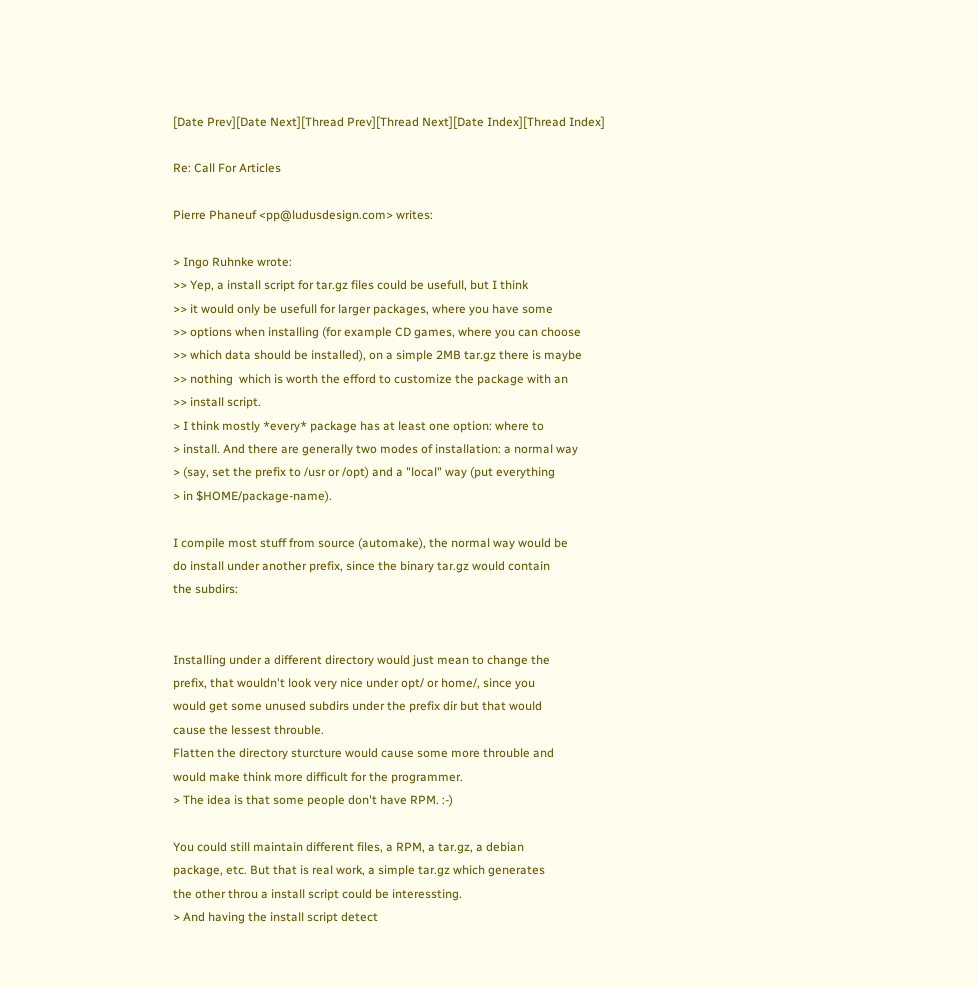[Date Prev][Date Next][Thread Prev][Thread Next][Date Index][Thread Index]

Re: Call For Articles

Pierre Phaneuf <pp@ludusdesign.com> writes:

> Ingo Ruhnke wrote:
>> Yep, a install script for tar.gz files could be usefull, but I think
>> it would only be usefull for larger packages, where you have some
>> options when installing (for example CD games, where you can choose
>> which data should be installed), on a simple 2MB tar.gz there is maybe
>> nothing  which is worth the efford to customize the package with an
>> install script.
> I think mostly *every* package has at least one option: where to
> install. And there are generally two modes of installation: a normal way
> (say, set the prefix to /usr or /opt) and a "local" way (put everything
> in $HOME/package-name).

I compile most stuff from source (automake), the normal way would be
do install under another prefix, since the binary tar.gz would contain
the subdirs:


Installing under a different directory would just mean to change the
prefix, that wouldn't look very nice under opt/ or home/, since you
would get some unused subdirs under the prefix dir but that would
cause the lessest throuble.
Flatten the directory sturcture would cause some more throuble and
would make think more difficult for the programmer.
> The idea is that some people don't have RPM. :-)

You could still maintain different files, a RPM, a tar.gz, a debian
package, etc. But that is real work, a simple tar.gz which generates
the other throu a install script could be interessting.
> And having the install script detect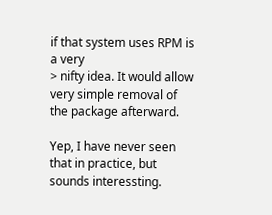if that system uses RPM is a very
> nifty idea. It would allow very simple removal of the package afterward.

Yep, I have never seen that in practice, but sounds interessting.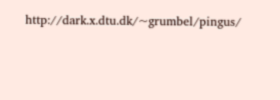http://dark.x.dtu.dk/~grumbel/pingus/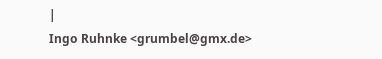|
Ingo Ruhnke <grumbel@gmx.de>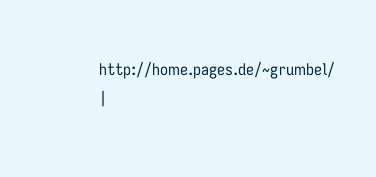http://home.pages.de/~grumbel/ |